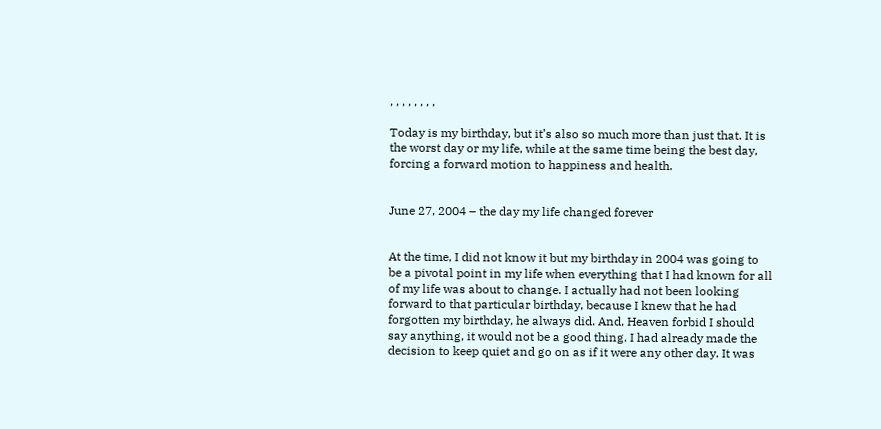, , , , , , , ,

Today is my birthday, but it’s also so much more than just that. It is the worst day or my life, while at the same time being the best day, forcing a forward motion to happiness and health.


June 27, 2004 – the day my life changed forever


At the time, I did not know it but my birthday in 2004 was going to be a pivotal point in my life when everything that I had known for all of my life was about to change. I actually had not been looking forward to that particular birthday, because I knew that he had forgotten my birthday, he always did. And, Heaven forbid I should say anything, it would not be a good thing. I had already made the decision to keep quiet and go on as if it were any other day. It was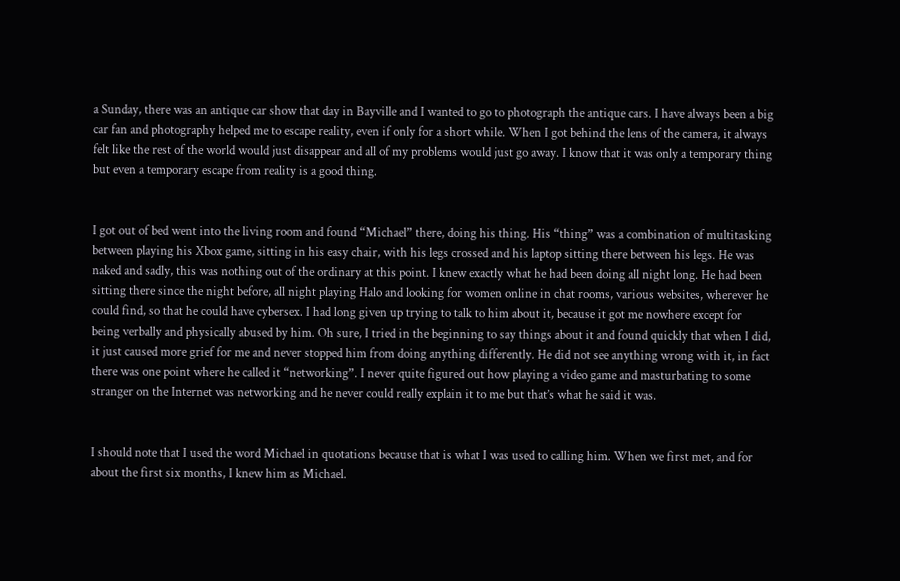a Sunday, there was an antique car show that day in Bayville and I wanted to go to photograph the antique cars. I have always been a big car fan and photography helped me to escape reality, even if only for a short while. When I got behind the lens of the camera, it always felt like the rest of the world would just disappear and all of my problems would just go away. I know that it was only a temporary thing but even a temporary escape from reality is a good thing.


I got out of bed went into the living room and found “Michael” there, doing his thing. His “thing” was a combination of multitasking between playing his Xbox game, sitting in his easy chair, with his legs crossed and his laptop sitting there between his legs. He was naked and sadly, this was nothing out of the ordinary at this point. I knew exactly what he had been doing all night long. He had been sitting there since the night before, all night playing Halo and looking for women online in chat rooms, various websites, wherever he could find, so that he could have cybersex. I had long given up trying to talk to him about it, because it got me nowhere except for being verbally and physically abused by him. Oh sure, I tried in the beginning to say things about it and found quickly that when I did, it just caused more grief for me and never stopped him from doing anything differently. He did not see anything wrong with it, in fact there was one point where he called it “networking”. I never quite figured out how playing a video game and masturbating to some stranger on the Internet was networking and he never could really explain it to me but that’s what he said it was.


I should note that I used the word Michael in quotations because that is what I was used to calling him. When we first met, and for about the first six months, I knew him as Michael.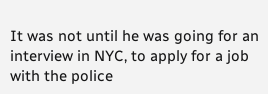It was not until he was going for an interview in NYC, to apply for a job with the police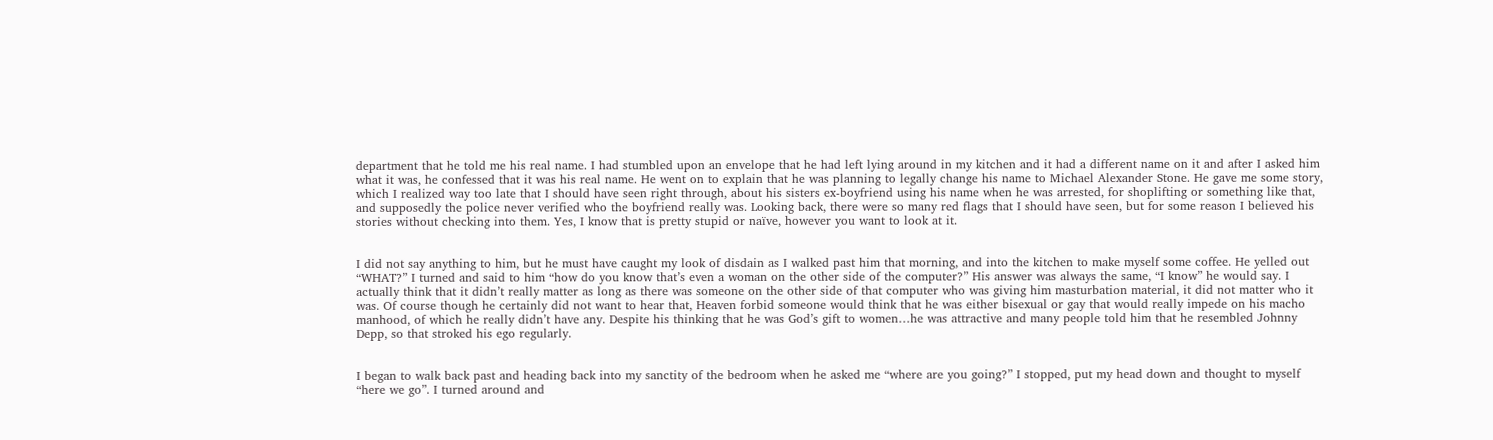department that he told me his real name. I had stumbled upon an envelope that he had left lying around in my kitchen and it had a different name on it and after I asked him what it was, he confessed that it was his real name. He went on to explain that he was planning to legally change his name to Michael Alexander Stone. He gave me some story, which I realized way too late that I should have seen right through, about his sisters ex-boyfriend using his name when he was arrested, for shoplifting or something like that, and supposedly the police never verified who the boyfriend really was. Looking back, there were so many red flags that I should have seen, but for some reason I believed his stories without checking into them. Yes, I know that is pretty stupid or naïve, however you want to look at it.


I did not say anything to him, but he must have caught my look of disdain as I walked past him that morning, and into the kitchen to make myself some coffee. He yelled out “WHAT?” I turned and said to him “how do you know that’s even a woman on the other side of the computer?” His answer was always the same, “I know” he would say. I actually think that it didn’t really matter as long as there was someone on the other side of that computer who was giving him masturbation material, it did not matter who it was. Of course though he certainly did not want to hear that, Heaven forbid someone would think that he was either bisexual or gay that would really impede on his macho manhood, of which he really didn’t have any. Despite his thinking that he was God’s gift to women…he was attractive and many people told him that he resembled Johnny Depp, so that stroked his ego regularly.


I began to walk back past and heading back into my sanctity of the bedroom when he asked me “where are you going?” I stopped, put my head down and thought to myself “here we go”. I turned around and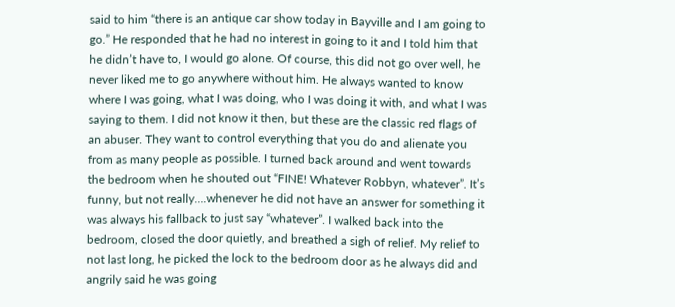said to him “there is an antique car show today in Bayville and I am going to go.” He responded that he had no interest in going to it and I told him that he didn’t have to, I would go alone. Of course, this did not go over well, he never liked me to go anywhere without him. He always wanted to know where I was going, what I was doing, who I was doing it with, and what I was saying to them. I did not know it then, but these are the classic red flags of an abuser. They want to control everything that you do and alienate you from as many people as possible. I turned back around and went towards the bedroom when he shouted out “FINE! Whatever Robbyn, whatever”. It’s funny, but not really….whenever he did not have an answer for something it was always his fallback to just say “whatever”. I walked back into the bedroom, closed the door quietly, and breathed a sigh of relief. My relief to not last long, he picked the lock to the bedroom door as he always did and angrily said he was going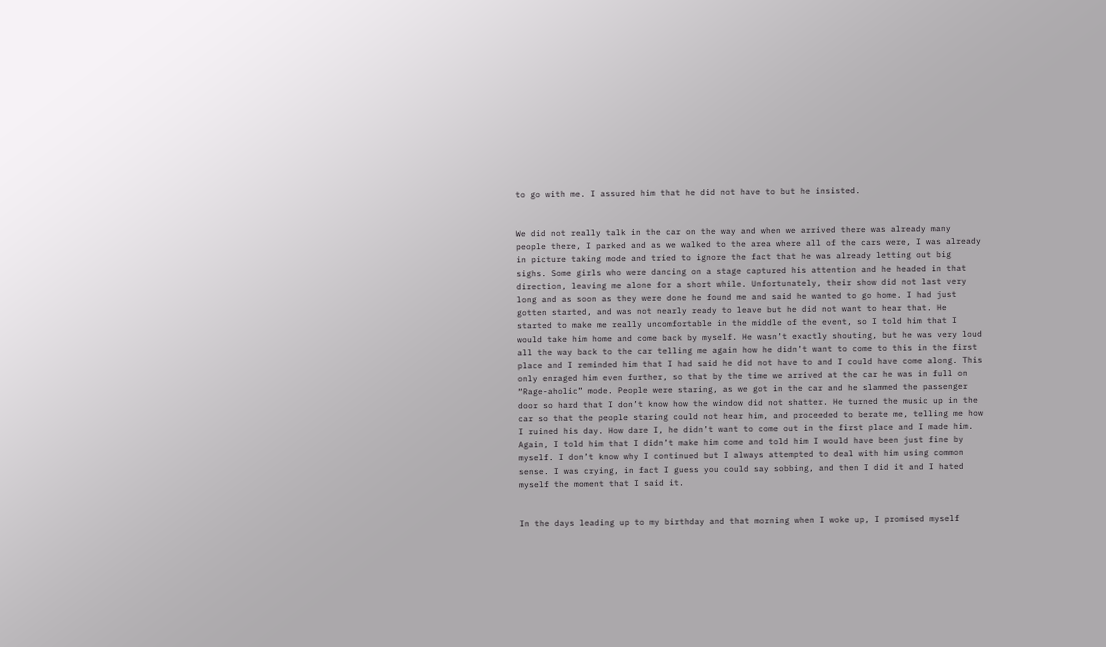to go with me. I assured him that he did not have to but he insisted.


We did not really talk in the car on the way and when we arrived there was already many people there, I parked and as we walked to the area where all of the cars were, I was already in picture taking mode and tried to ignore the fact that he was already letting out big sighs. Some girls who were dancing on a stage captured his attention and he headed in that direction, leaving me alone for a short while. Unfortunately, their show did not last very long and as soon as they were done he found me and said he wanted to go home. I had just gotten started, and was not nearly ready to leave but he did not want to hear that. He started to make me really uncomfortable in the middle of the event, so I told him that I would take him home and come back by myself. He wasn’t exactly shouting, but he was very loud all the way back to the car telling me again how he didn’t want to come to this in the first place and I reminded him that I had said he did not have to and I could have come along. This only enraged him even further, so that by the time we arrived at the car he was in full on “Rage-aholic” mode. People were staring, as we got in the car and he slammed the passenger door so hard that I don’t know how the window did not shatter. He turned the music up in the car so that the people staring could not hear him, and proceeded to berate me, telling me how I ruined his day. How dare I, he didn’t want to come out in the first place and I made him. Again, I told him that I didn’t make him come and told him I would have been just fine by myself. I don’t know why I continued but I always attempted to deal with him using common sense. I was crying, in fact I guess you could say sobbing, and then I did it and I hated myself the moment that I said it.


In the days leading up to my birthday and that morning when I woke up, I promised myself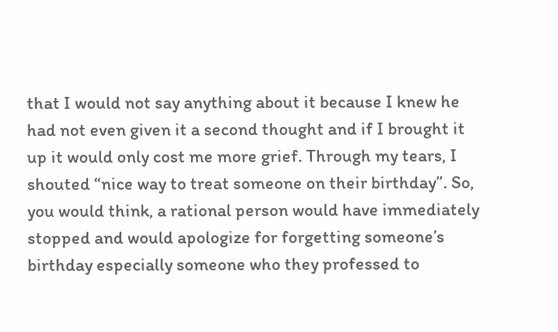that I would not say anything about it because I knew he had not even given it a second thought and if I brought it up it would only cost me more grief. Through my tears, I shouted “nice way to treat someone on their birthday”. So, you would think, a rational person would have immediately stopped and would apologize for forgetting someone’s birthday especially someone who they professed to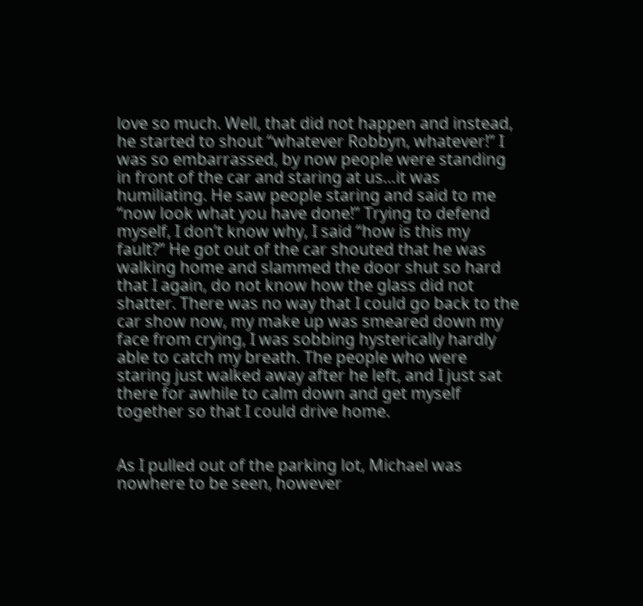love so much. Well, that did not happen and instead, he started to shout “whatever Robbyn, whatever!” I was so embarrassed, by now people were standing in front of the car and staring at us…it was humiliating. He saw people staring and said to me “now look what you have done!” Trying to defend myself, I don’t know why, I said “how is this my fault?” He got out of the car shouted that he was walking home and slammed the door shut so hard that I again, do not know how the glass did not shatter. There was no way that I could go back to the car show now, my make up was smeared down my face from crying, I was sobbing hysterically hardly able to catch my breath. The people who were staring just walked away after he left, and I just sat there for awhile to calm down and get myself together so that I could drive home.


As I pulled out of the parking lot, Michael was nowhere to be seen, however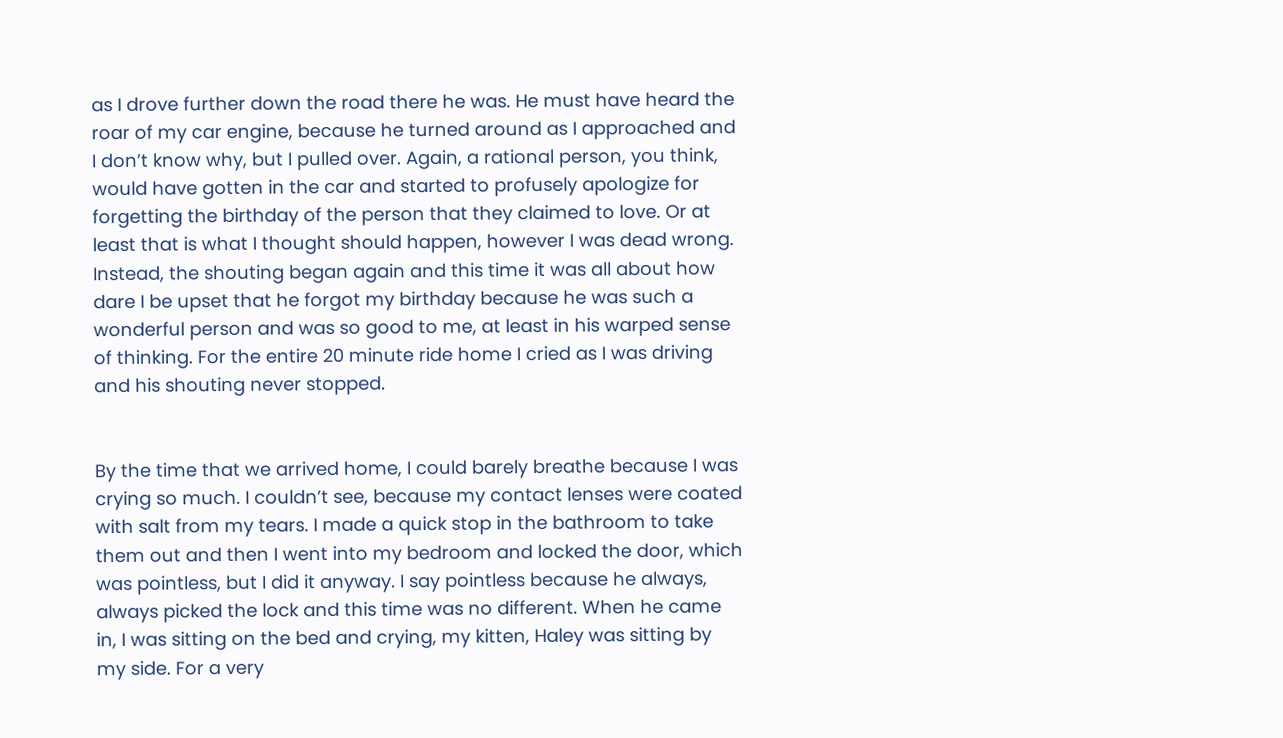as I drove further down the road there he was. He must have heard the roar of my car engine, because he turned around as I approached and I don’t know why, but I pulled over. Again, a rational person, you think, would have gotten in the car and started to profusely apologize for forgetting the birthday of the person that they claimed to love. Or at least that is what I thought should happen, however I was dead wrong. Instead, the shouting began again and this time it was all about how dare I be upset that he forgot my birthday because he was such a wonderful person and was so good to me, at least in his warped sense of thinking. For the entire 20 minute ride home I cried as I was driving and his shouting never stopped.


By the time that we arrived home, I could barely breathe because I was crying so much. I couldn’t see, because my contact lenses were coated with salt from my tears. I made a quick stop in the bathroom to take them out and then I went into my bedroom and locked the door, which was pointless, but I did it anyway. I say pointless because he always, always picked the lock and this time was no different. When he came in, I was sitting on the bed and crying, my kitten, Haley was sitting by my side. For a very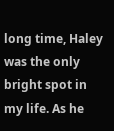long time, Haley was the only bright spot in my life. As he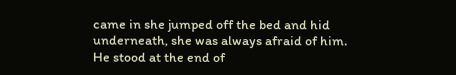came in she jumped off the bed and hid underneath, she was always afraid of him. He stood at the end of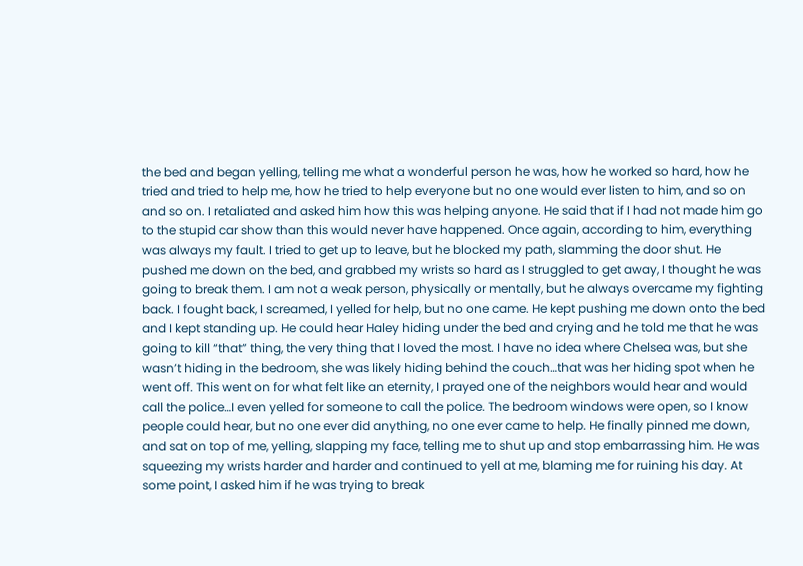the bed and began yelling, telling me what a wonderful person he was, how he worked so hard, how he tried and tried to help me, how he tried to help everyone but no one would ever listen to him, and so on and so on. I retaliated and asked him how this was helping anyone. He said that if I had not made him go to the stupid car show than this would never have happened. Once again, according to him, everything was always my fault. I tried to get up to leave, but he blocked my path, slamming the door shut. He pushed me down on the bed, and grabbed my wrists so hard as I struggled to get away, I thought he was going to break them. I am not a weak person, physically or mentally, but he always overcame my fighting back. I fought back, I screamed, I yelled for help, but no one came. He kept pushing me down onto the bed and I kept standing up. He could hear Haley hiding under the bed and crying and he told me that he was going to kill “that” thing, the very thing that I loved the most. I have no idea where Chelsea was, but she wasn’t hiding in the bedroom, she was likely hiding behind the couch…that was her hiding spot when he went off. This went on for what felt like an eternity, I prayed one of the neighbors would hear and would call the police…I even yelled for someone to call the police. The bedroom windows were open, so I know people could hear, but no one ever did anything, no one ever came to help. He finally pinned me down, and sat on top of me, yelling, slapping my face, telling me to shut up and stop embarrassing him. He was squeezing my wrists harder and harder and continued to yell at me, blaming me for ruining his day. At some point, I asked him if he was trying to break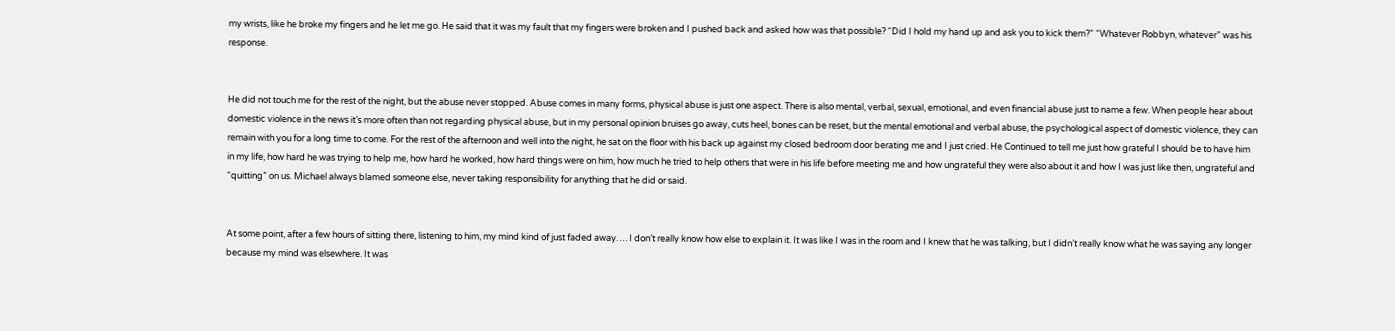my wrists, like he broke my fingers and he let me go. He said that it was my fault that my fingers were broken and I pushed back and asked how was that possible? “Did I hold my hand up and ask you to kick them?” “Whatever Robbyn, whatever” was his response.


He did not touch me for the rest of the night, but the abuse never stopped. Abuse comes in many forms, physical abuse is just one aspect. There is also mental, verbal, sexual, emotional, and even financial abuse just to name a few. When people hear about domestic violence in the news it’s more often than not regarding physical abuse, but in my personal opinion bruises go away, cuts heel, bones can be reset, but the mental emotional and verbal abuse, the psychological aspect of domestic violence, they can remain with you for a long time to come. For the rest of the afternoon and well into the night, he sat on the floor with his back up against my closed bedroom door berating me and I just cried. He Continued to tell me just how grateful I should be to have him in my life, how hard he was trying to help me, how hard he worked, how hard things were on him, how much he tried to help others that were in his life before meeting me and how ungrateful they were also about it and how I was just like then, ungrateful and “quitting” on us. Michael always blamed someone else, never taking responsibility for anything that he did or said.


At some point, after a few hours of sitting there, listening to him, my mind kind of just faded away…. I don’t really know how else to explain it. It was like I was in the room and I knew that he was talking, but I didn’t really know what he was saying any longer because my mind was elsewhere. It was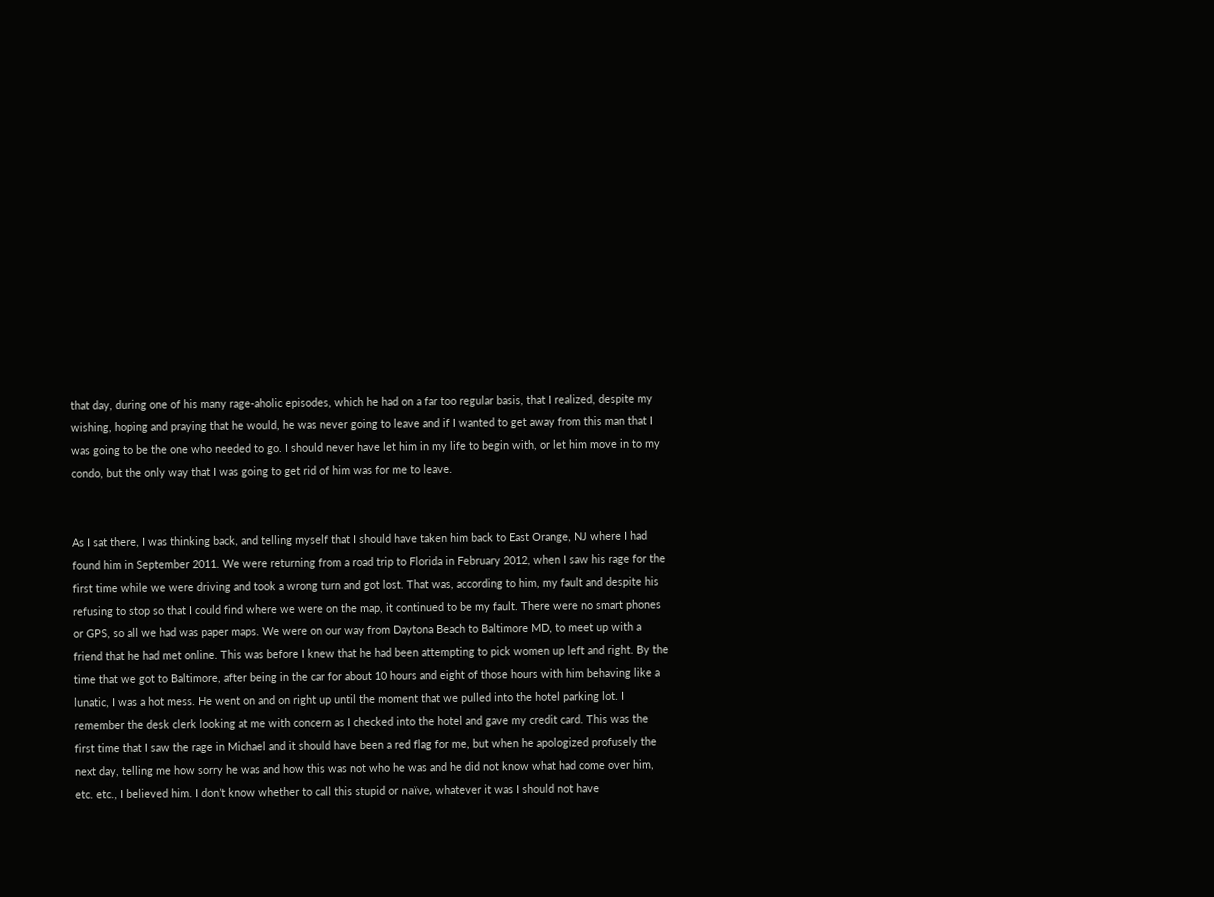that day, during one of his many rage-aholic episodes, which he had on a far too regular basis, that I realized, despite my wishing, hoping and praying that he would, he was never going to leave and if I wanted to get away from this man that I was going to be the one who needed to go. I should never have let him in my life to begin with, or let him move in to my condo, but the only way that I was going to get rid of him was for me to leave.


As I sat there, I was thinking back, and telling myself that I should have taken him back to East Orange, NJ where I had found him in September 2011. We were returning from a road trip to Florida in February 2012, when I saw his rage for the first time while we were driving and took a wrong turn and got lost. That was, according to him, my fault and despite his refusing to stop so that I could find where we were on the map, it continued to be my fault. There were no smart phones or GPS, so all we had was paper maps. We were on our way from Daytona Beach to Baltimore MD, to meet up with a friend that he had met online. This was before I knew that he had been attempting to pick women up left and right. By the time that we got to Baltimore, after being in the car for about 10 hours and eight of those hours with him behaving like a lunatic, I was a hot mess. He went on and on right up until the moment that we pulled into the hotel parking lot. I remember the desk clerk looking at me with concern as I checked into the hotel and gave my credit card. This was the first time that I saw the rage in Michael and it should have been a red flag for me, but when he apologized profusely the next day, telling me how sorry he was and how this was not who he was and he did not know what had come over him, etc. etc., I believed him. I don’t know whether to call this stupid or naïve, whatever it was I should not have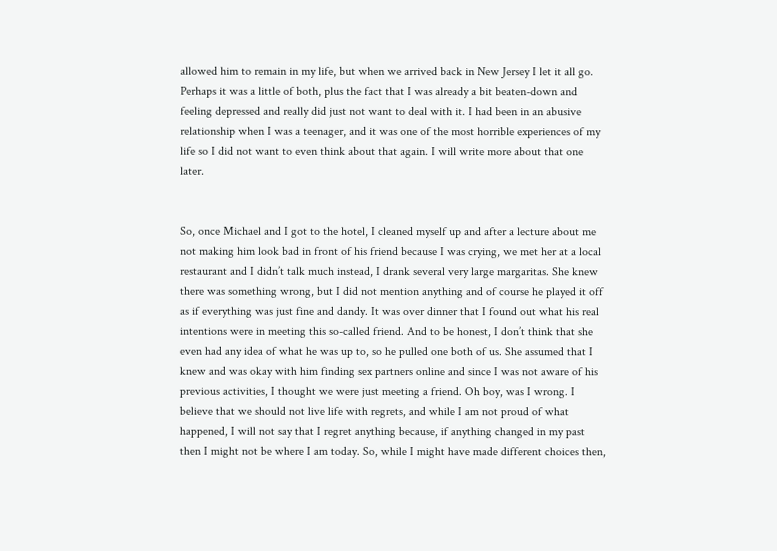allowed him to remain in my life, but when we arrived back in New Jersey I let it all go. Perhaps it was a little of both, plus the fact that I was already a bit beaten-down and feeling depressed and really did just not want to deal with it. I had been in an abusive relationship when I was a teenager, and it was one of the most horrible experiences of my life so I did not want to even think about that again. I will write more about that one later.


So, once Michael and I got to the hotel, I cleaned myself up and after a lecture about me not making him look bad in front of his friend because I was crying, we met her at a local restaurant and I didn’t talk much instead, I drank several very large margaritas. She knew there was something wrong, but I did not mention anything and of course he played it off as if everything was just fine and dandy. It was over dinner that I found out what his real intentions were in meeting this so-called friend. And to be honest, I don’t think that she even had any idea of what he was up to, so he pulled one both of us. She assumed that I knew and was okay with him finding sex partners online and since I was not aware of his previous activities, I thought we were just meeting a friend. Oh boy, was I wrong. I believe that we should not live life with regrets, and while I am not proud of what happened, I will not say that I regret anything because, if anything changed in my past then I might not be where I am today. So, while I might have made different choices then,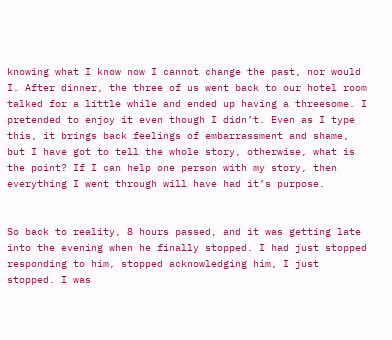knowing what I know now I cannot change the past, nor would I. After dinner, the three of us went back to our hotel room talked for a little while and ended up having a threesome. I pretended to enjoy it even though I didn’t. Even as I type this, it brings back feelings of embarrassment and shame, but I have got to tell the whole story, otherwise, what is the point? If I can help one person with my story, then everything I went through will have had it’s purpose.


So back to reality, 8 hours passed, and it was getting late into the evening when he finally stopped. I had just stopped responding to him, stopped acknowledging him, I just stopped. I was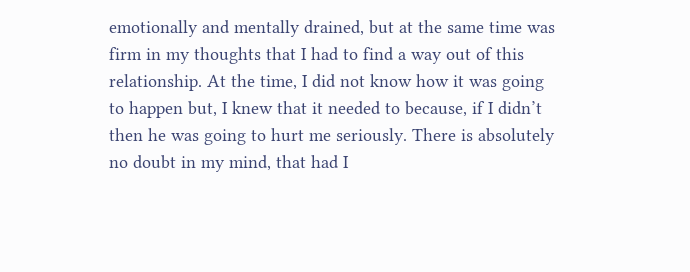emotionally and mentally drained, but at the same time was firm in my thoughts that I had to find a way out of this relationship. At the time, I did not know how it was going to happen but, I knew that it needed to because, if I didn’t then he was going to hurt me seriously. There is absolutely no doubt in my mind, that had I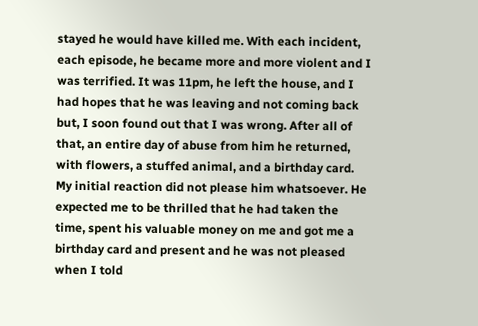stayed he would have killed me. With each incident, each episode, he became more and more violent and I was terrified. It was 11pm, he left the house, and I had hopes that he was leaving and not coming back but, I soon found out that I was wrong. After all of that, an entire day of abuse from him he returned, with flowers, a stuffed animal, and a birthday card. My initial reaction did not please him whatsoever. He expected me to be thrilled that he had taken the time, spent his valuable money on me and got me a birthday card and present and he was not pleased when I told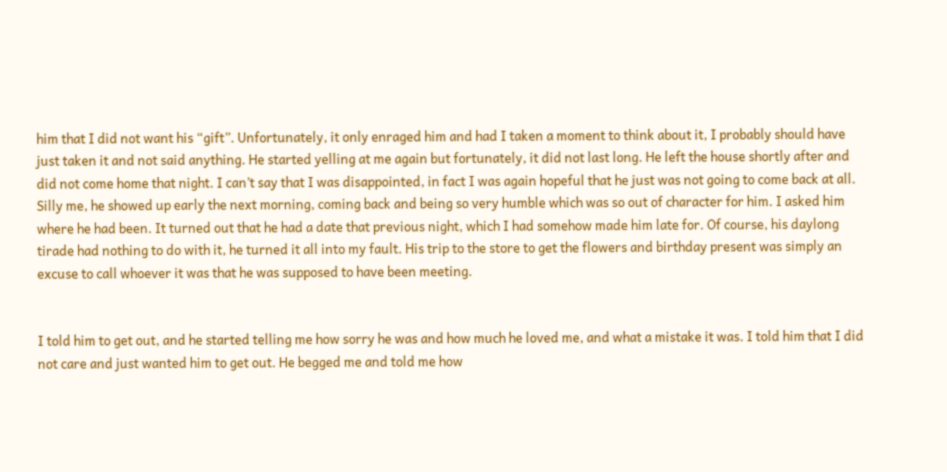him that I did not want his “gift”. Unfortunately, it only enraged him and had I taken a moment to think about it, I probably should have just taken it and not said anything. He started yelling at me again but fortunately, it did not last long. He left the house shortly after and did not come home that night. I can’t say that I was disappointed, in fact I was again hopeful that he just was not going to come back at all. Silly me, he showed up early the next morning, coming back and being so very humble which was so out of character for him. I asked him where he had been. It turned out that he had a date that previous night, which I had somehow made him late for. Of course, his daylong tirade had nothing to do with it, he turned it all into my fault. His trip to the store to get the flowers and birthday present was simply an excuse to call whoever it was that he was supposed to have been meeting.


I told him to get out, and he started telling me how sorry he was and how much he loved me, and what a mistake it was. I told him that I did not care and just wanted him to get out. He begged me and told me how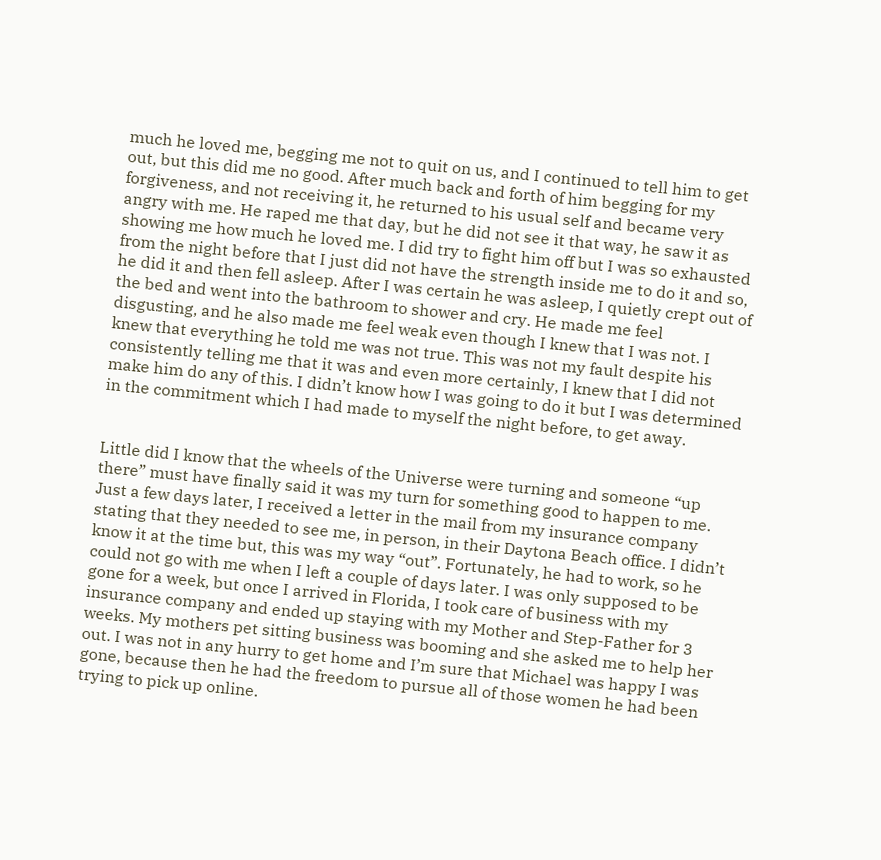much he loved me, begging me not to quit on us, and I continued to tell him to get out, but this did me no good. After much back and forth of him begging for my forgiveness, and not receiving it, he returned to his usual self and became very angry with me. He raped me that day, but he did not see it that way, he saw it as showing me how much he loved me. I did try to fight him off but I was so exhausted from the night before that I just did not have the strength inside me to do it and so, he did it and then fell asleep. After I was certain he was asleep, I quietly crept out of the bed and went into the bathroom to shower and cry. He made me feel disgusting, and he also made me feel weak even though I knew that I was not. I knew that everything he told me was not true. This was not my fault despite his consistently telling me that it was and even more certainly, I knew that I did not make him do any of this. I didn’t know how I was going to do it but I was determined in the commitment which I had made to myself the night before, to get away.


Little did I know that the wheels of the Universe were turning and someone “up there” must have finally said it was my turn for something good to happen to me. Just a few days later, I received a letter in the mail from my insurance company stating that they needed to see me, in person, in their Daytona Beach office. I didn’t know it at the time but, this was my way “out”. Fortunately, he had to work, so he could not go with me when I left a couple of days later. I was only supposed to be gone for a week, but once I arrived in Florida, I took care of business with my insurance company and ended up staying with my Mother and Step-Father for 3 weeks. My mothers pet sitting business was booming and she asked me to help her out. I was not in any hurry to get home and I’m sure that Michael was happy I was gone, because then he had the freedom to pursue all of those women he had been trying to pick up online.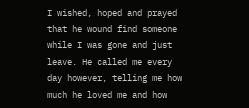I wished, hoped and prayed that he wound find someone while I was gone and just leave. He called me every day however, telling me how much he loved me and how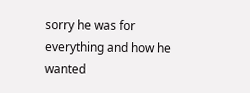sorry he was for everything and how he wanted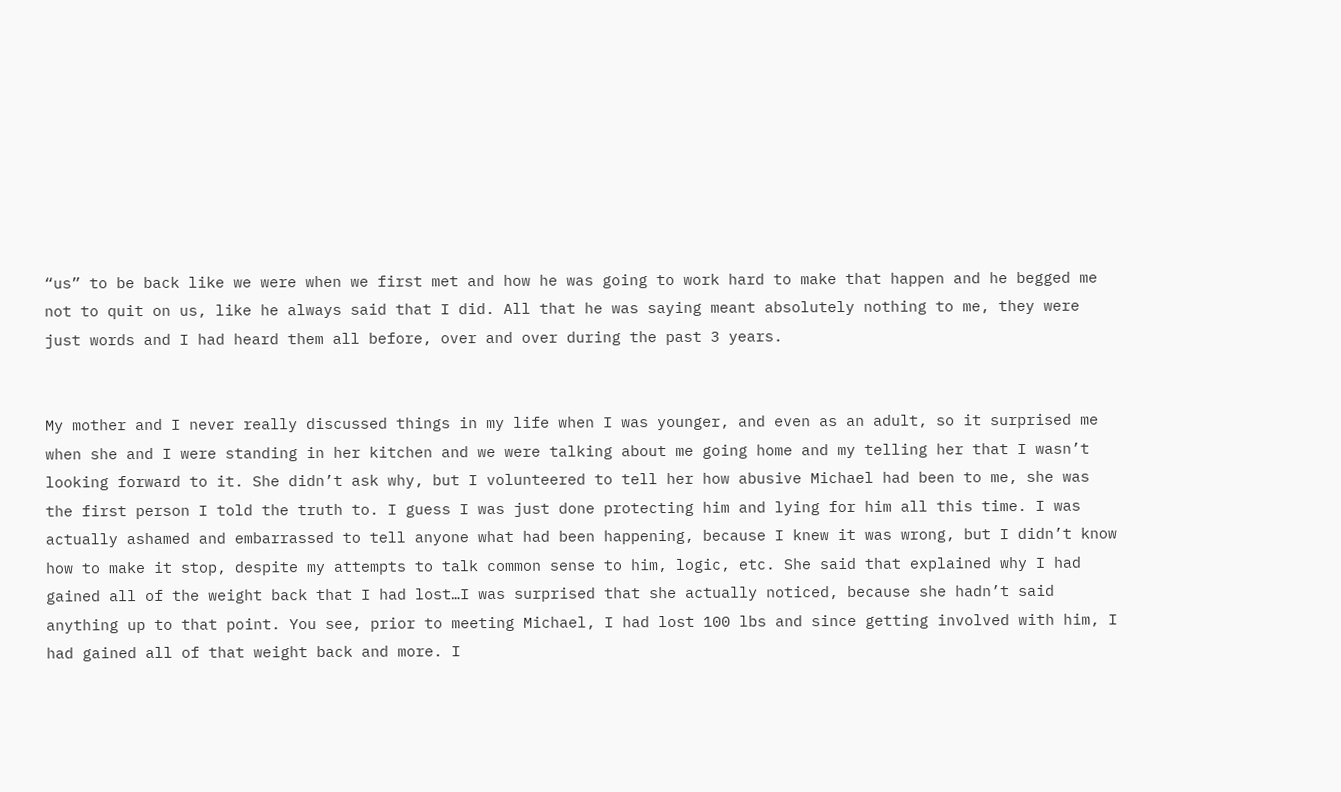“us” to be back like we were when we first met and how he was going to work hard to make that happen and he begged me not to quit on us, like he always said that I did. All that he was saying meant absolutely nothing to me, they were just words and I had heard them all before, over and over during the past 3 years.


My mother and I never really discussed things in my life when I was younger, and even as an adult, so it surprised me when she and I were standing in her kitchen and we were talking about me going home and my telling her that I wasn’t looking forward to it. She didn’t ask why, but I volunteered to tell her how abusive Michael had been to me, she was the first person I told the truth to. I guess I was just done protecting him and lying for him all this time. I was actually ashamed and embarrassed to tell anyone what had been happening, because I knew it was wrong, but I didn’t know how to make it stop, despite my attempts to talk common sense to him, logic, etc. She said that explained why I had gained all of the weight back that I had lost…I was surprised that she actually noticed, because she hadn’t said anything up to that point. You see, prior to meeting Michael, I had lost 100 lbs and since getting involved with him, I had gained all of that weight back and more. I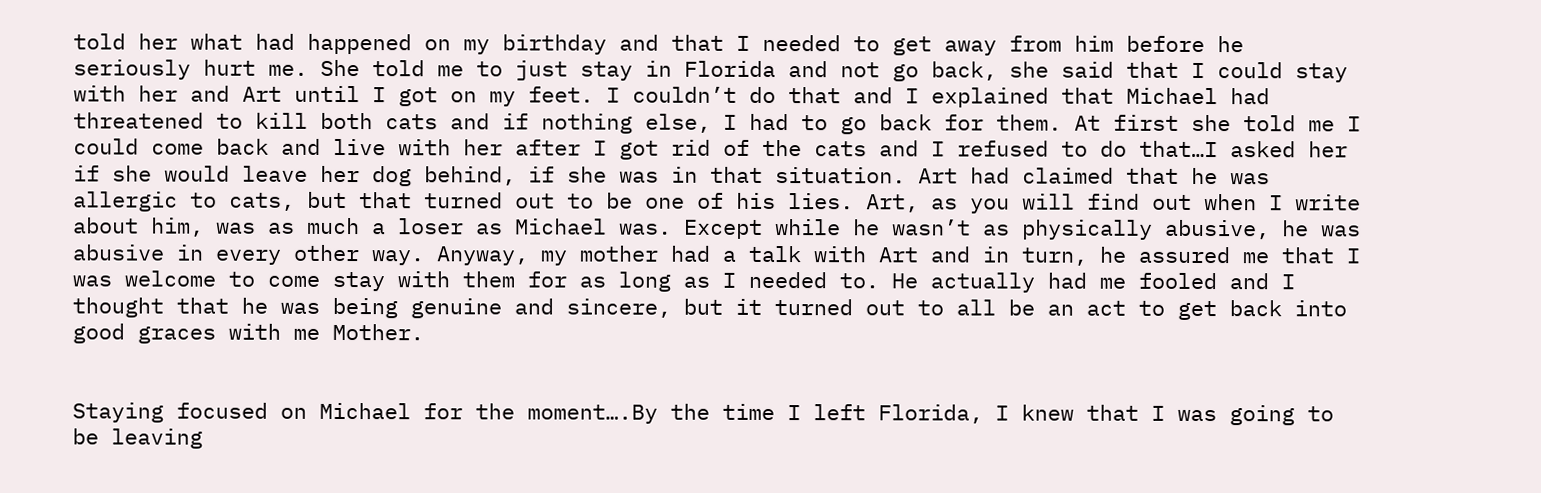told her what had happened on my birthday and that I needed to get away from him before he seriously hurt me. She told me to just stay in Florida and not go back, she said that I could stay with her and Art until I got on my feet. I couldn’t do that and I explained that Michael had threatened to kill both cats and if nothing else, I had to go back for them. At first she told me I could come back and live with her after I got rid of the cats and I refused to do that…I asked her if she would leave her dog behind, if she was in that situation. Art had claimed that he was allergic to cats, but that turned out to be one of his lies. Art, as you will find out when I write about him, was as much a loser as Michael was. Except while he wasn’t as physically abusive, he was abusive in every other way. Anyway, my mother had a talk with Art and in turn, he assured me that I was welcome to come stay with them for as long as I needed to. He actually had me fooled and I thought that he was being genuine and sincere, but it turned out to all be an act to get back into good graces with me Mother.


Staying focused on Michael for the moment….By the time I left Florida, I knew that I was going to be leaving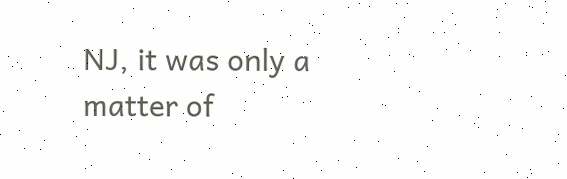NJ, it was only a matter of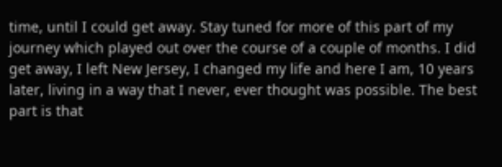time, until I could get away. Stay tuned for more of this part of my journey which played out over the course of a couple of months. I did get away, I left New Jersey, I changed my life and here I am, 10 years later, living in a way that I never, ever thought was possible. The best part is that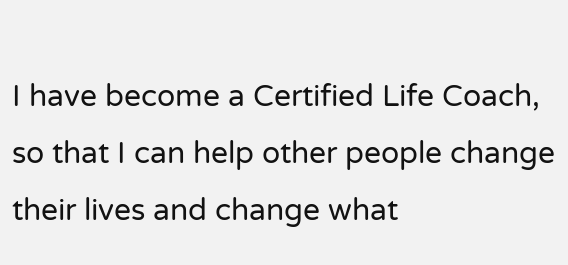I have become a Certified Life Coach, so that I can help other people change their lives and change what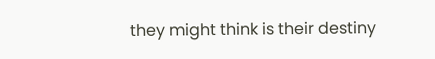they might think is their destiny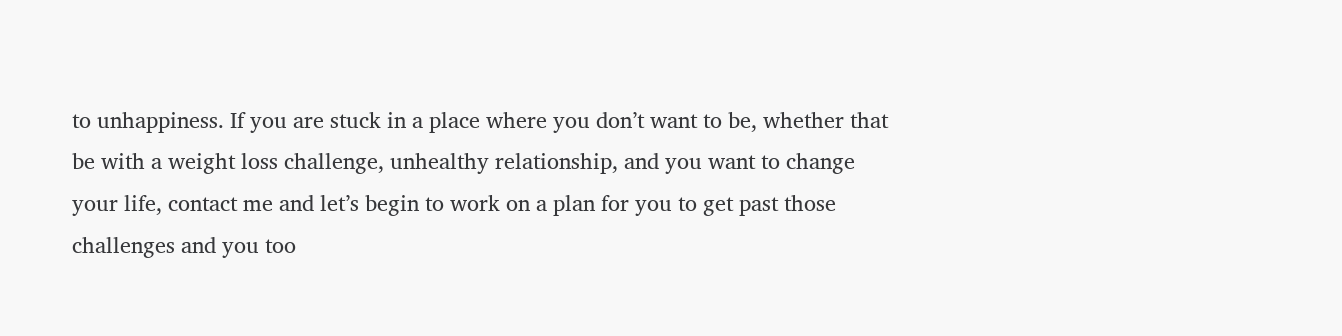to unhappiness. If you are stuck in a place where you don’t want to be, whether that be with a weight loss challenge, unhealthy relationship, and you want to change your life, contact me and let’s begin to work on a plan for you to get past those challenges and you too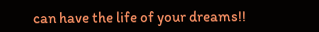can have the life of your dreams!!